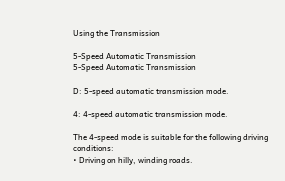Using the Transmission

5-Speed Automatic Transmission
5-Speed Automatic Transmission

D: 5-speed automatic transmission mode.

4: 4-speed automatic transmission mode.

The 4-speed mode is suitable for the following driving conditions:
• Driving on hilly, winding roads.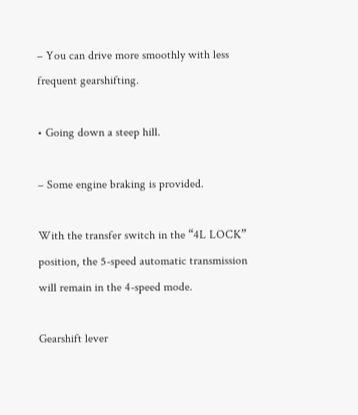– You can drive more smoothly with less frequent gearshifting.

• Going down a steep hill.

– Some engine braking is provided.

With the transfer switch in the “4L LOCK” position, the 5-speed automatic transmission will remain in the 4-speed mode.

Gearshift lever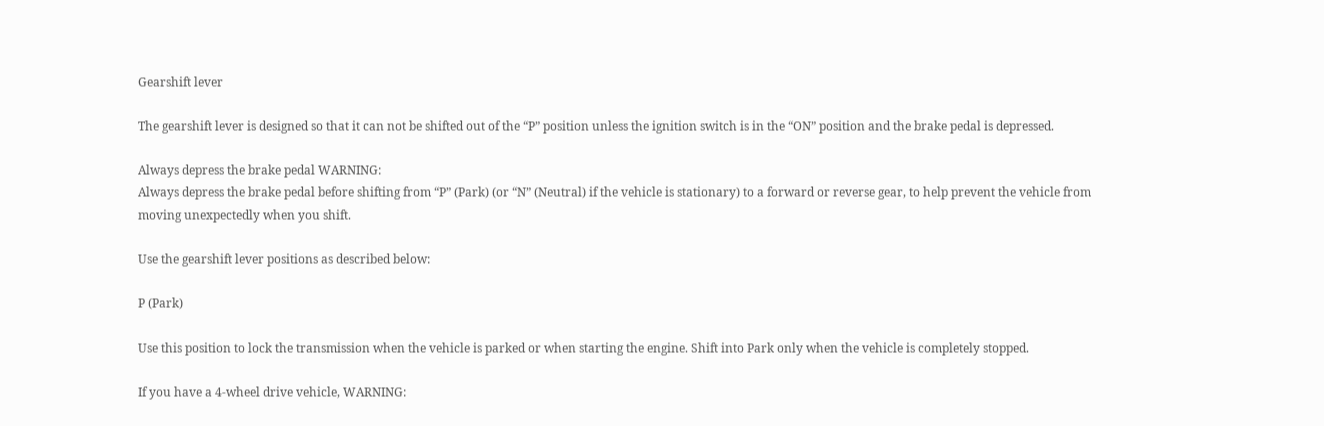Gearshift lever

The gearshift lever is designed so that it can not be shifted out of the “P” position unless the ignition switch is in the “ON” position and the brake pedal is depressed.

Always depress the brake pedal WARNING:
Always depress the brake pedal before shifting from “P” (Park) (or “N” (Neutral) if the vehicle is stationary) to a forward or reverse gear, to help prevent the vehicle from moving unexpectedly when you shift.

Use the gearshift lever positions as described below:

P (Park)

Use this position to lock the transmission when the vehicle is parked or when starting the engine. Shift into Park only when the vehicle is completely stopped.

If you have a 4-wheel drive vehicle, WARNING: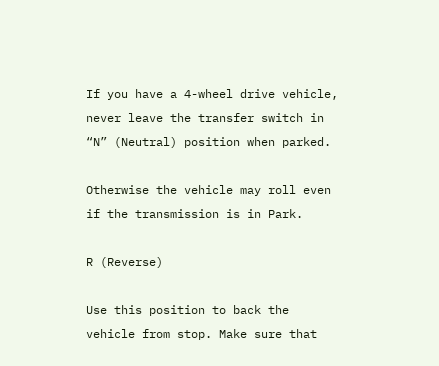If you have a 4-wheel drive vehicle, never leave the transfer switch in “N” (Neutral) position when parked.

Otherwise the vehicle may roll even if the transmission is in Park.

R (Reverse)

Use this position to back the vehicle from stop. Make sure that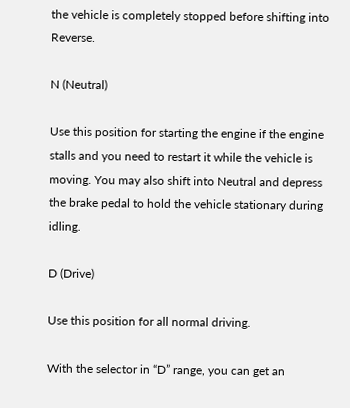the vehicle is completely stopped before shifting into Reverse.

N (Neutral)

Use this position for starting the engine if the engine stalls and you need to restart it while the vehicle is moving. You may also shift into Neutral and depress the brake pedal to hold the vehicle stationary during idling.

D (Drive)

Use this position for all normal driving.

With the selector in “D” range, you can get an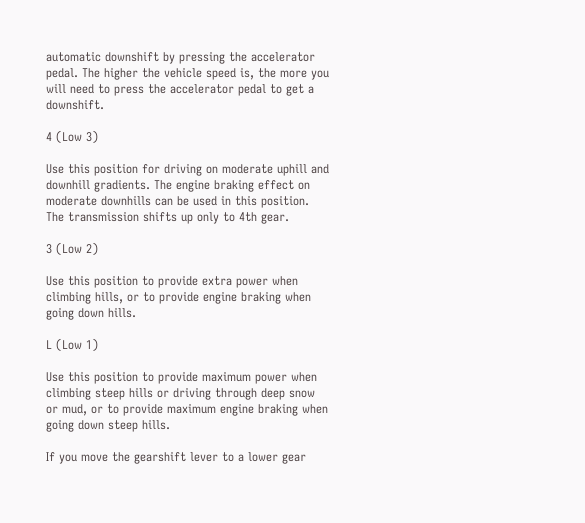automatic downshift by pressing the accelerator pedal. The higher the vehicle speed is, the more you will need to press the accelerator pedal to get a downshift.

4 (Low 3)

Use this position for driving on moderate uphill and downhill gradients. The engine braking effect on moderate downhills can be used in this position. The transmission shifts up only to 4th gear.

3 (Low 2)

Use this position to provide extra power when climbing hills, or to provide engine braking when going down hills.

L (Low 1)

Use this position to provide maximum power when climbing steep hills or driving through deep snow or mud, or to provide maximum engine braking when going down steep hills.

If you move the gearshift lever to a lower gear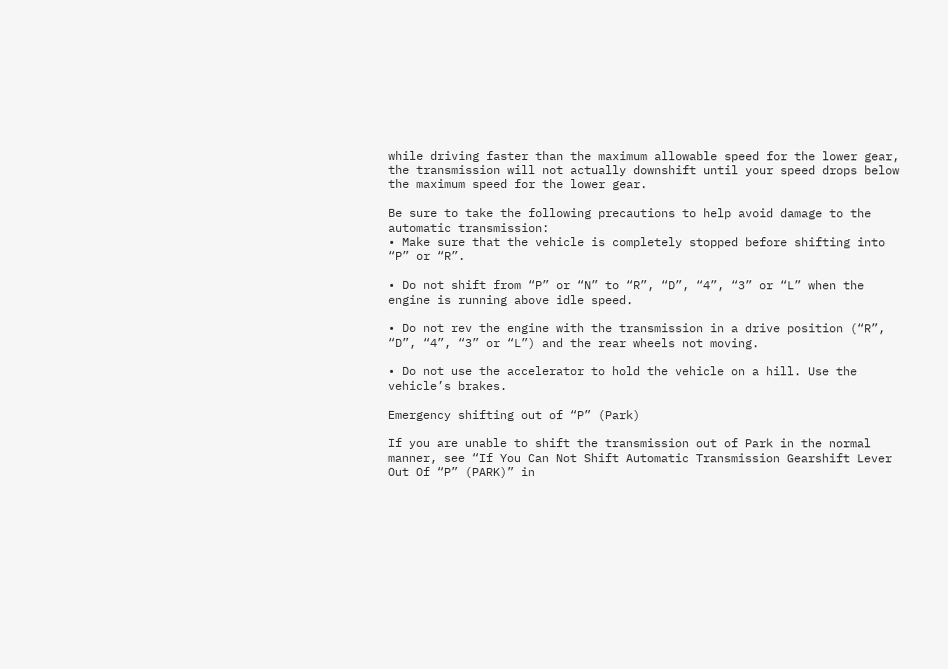while driving faster than the maximum allowable speed for the lower gear, the transmission will not actually downshift until your speed drops below the maximum speed for the lower gear.

Be sure to take the following precautions to help avoid damage to the automatic transmission:
• Make sure that the vehicle is completely stopped before shifting into “P” or “R”.

• Do not shift from “P” or “N” to “R”, “D”, “4”, “3” or “L” when the engine is running above idle speed.

• Do not rev the engine with the transmission in a drive position (“R”, “D”, “4”, “3” or “L”) and the rear wheels not moving.

• Do not use the accelerator to hold the vehicle on a hill. Use the vehicle’s brakes.

Emergency shifting out of “P” (Park)

If you are unable to shift the transmission out of Park in the normal manner, see “If You Can Not Shift Automatic Transmission Gearshift Lever Out Of “P” (PARK)” in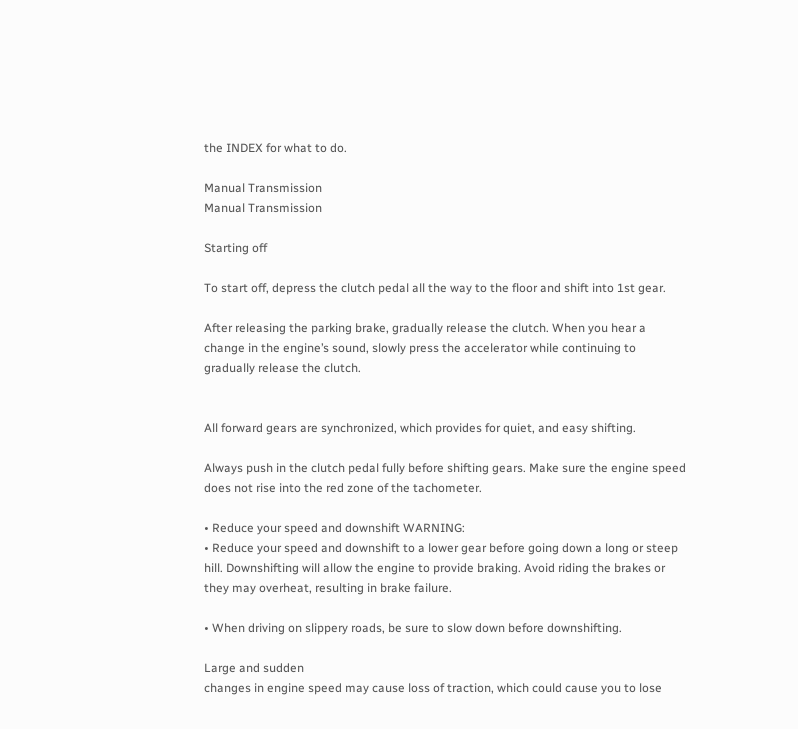the INDEX for what to do.

Manual Transmission
Manual Transmission

Starting off

To start off, depress the clutch pedal all the way to the floor and shift into 1st gear.

After releasing the parking brake, gradually release the clutch. When you hear a change in the engine’s sound, slowly press the accelerator while continuing to gradually release the clutch.


All forward gears are synchronized, which provides for quiet, and easy shifting.

Always push in the clutch pedal fully before shifting gears. Make sure the engine speed does not rise into the red zone of the tachometer.

• Reduce your speed and downshift WARNING:
• Reduce your speed and downshift to a lower gear before going down a long or steep hill. Downshifting will allow the engine to provide braking. Avoid riding the brakes or they may overheat, resulting in brake failure.

• When driving on slippery roads, be sure to slow down before downshifting.

Large and sudden
changes in engine speed may cause loss of traction, which could cause you to lose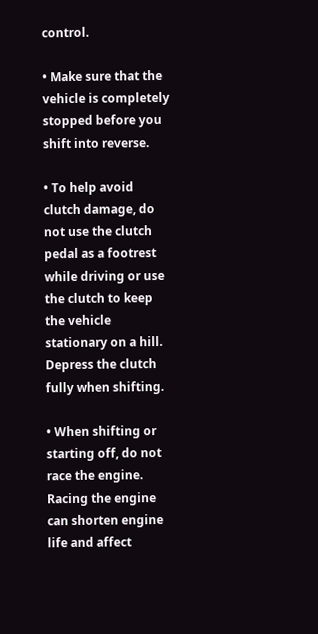control.

• Make sure that the vehicle is completely stopped before you shift into reverse.

• To help avoid clutch damage, do not use the clutch pedal as a footrest while driving or use the clutch to keep the vehicle stationary on a hill. Depress the clutch fully when shifting.

• When shifting or starting off, do not race the engine. Racing the engine can shorten engine life and affect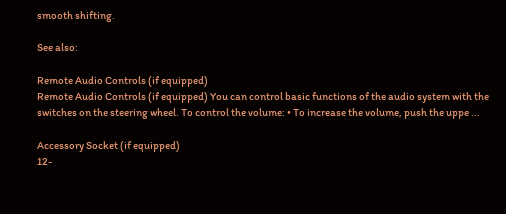smooth shifting.

See also:

Remote Audio Controls (if equipped)
Remote Audio Controls (if equipped) You can control basic functions of the audio system with the switches on the steering wheel. To control the volume: • To increase the volume, push the uppe ...

Accessory Socket (if equipped)
12-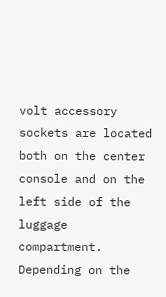volt accessory sockets are located both on the center console and on the left side of the luggage compartment. Depending on the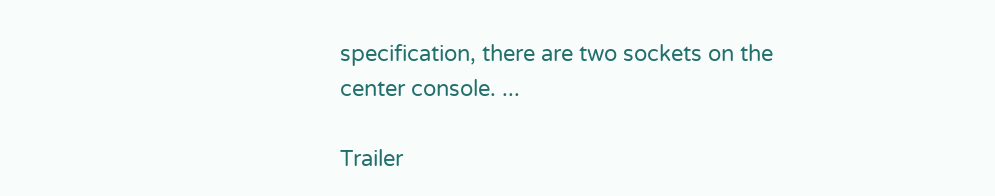specification, there are two sockets on the center console. ...

Trailer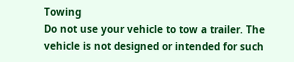Towing
Do not use your vehicle to tow a trailer. The vehicle is not designed or intended for such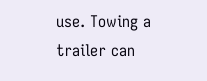use. Towing a trailer can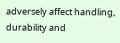adversely affect handling, durability and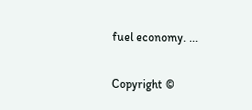fuel economy. ...

Copyright ©